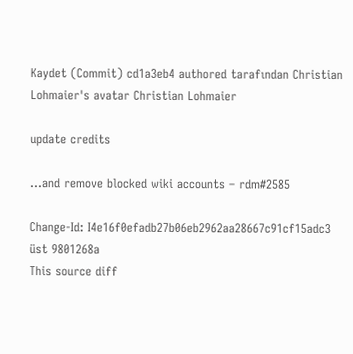Kaydet (Commit) cd1a3eb4 authored tarafından Christian Lohmaier's avatar Christian Lohmaier

update credits

…and remove blocked wiki accounts – rdm#2585

Change-Id: I4e16f0efadb27b06eb2962aa28667c91cf15adc3
üst 9801268a
This source diff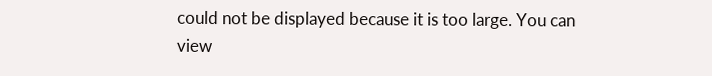could not be displayed because it is too large. You can view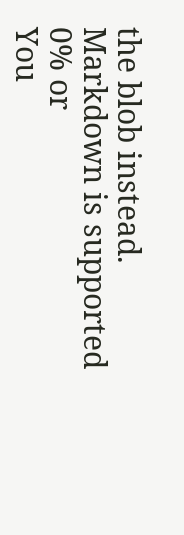the blob instead.
Markdown is supported
0% or
You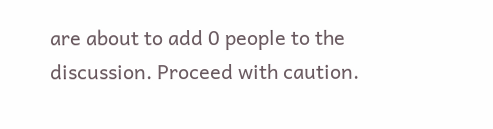are about to add 0 people to the discussion. Proceed with caution.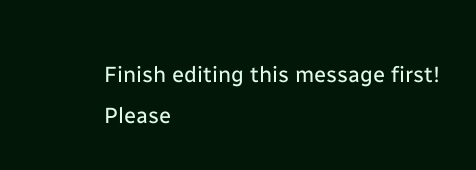Finish editing this message first!
Please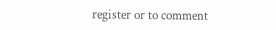register or to comment